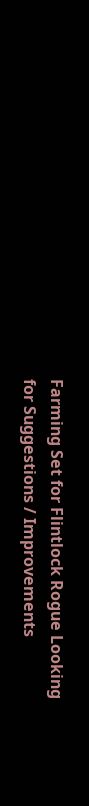Farming Set for Flintlock Rogue Looking for Suggestions / Improvements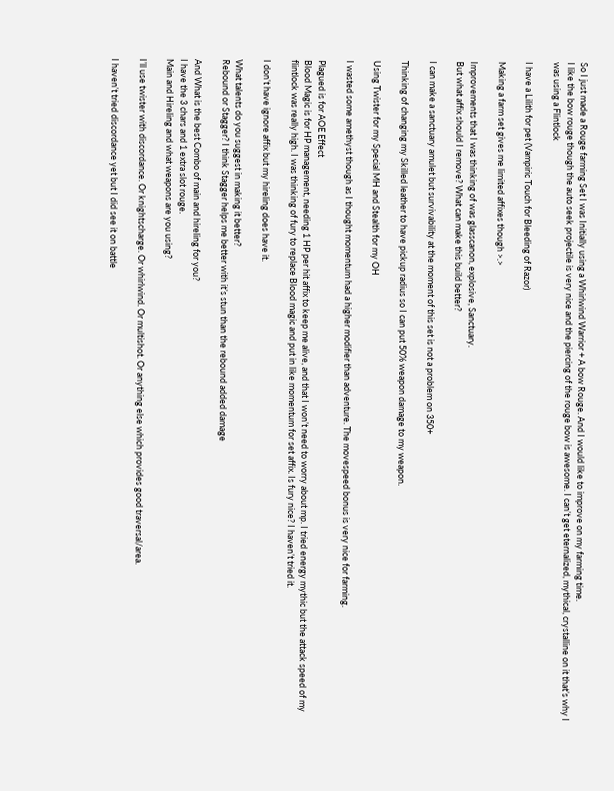So I just made a Rouge farming Set I was Initially using a Whirlwind Warrior + A bow Rouge. And I would like to improve on my farming time.
I like the bow rouge though the auto seek projectile is very nice and the piercing of the rouge bow is awesome. I can’t get eternalized, mythical, crystalline on it that’s why I was using a Flintlock

I have a Lilith for pet (Vampiric Touch for Bleeding of Razor)

Making a farm set gives me limited affixes though >.>

Improvements that I was thinking of was glasscanon, explosive, Sanctuary.
But what affix should I remove? What can make this build better?

I can make a sanctuary amulet but survivability at the moment of this set is not a problem on 350+

Thinking of changing my Skilled leather to have pickup radius so I can put 50% weapon damage to my weapon.

Using Twister for my Special MH and Stealth for my OH

I wasted some amethyst though as I thought momentum had a higher modifier than adventure. The movespeed bonus is very nice for farming.

Plagued is for AOE Effect
Blood Magic is for HP management, needing 1 HP per hit affix to keep me alive, and that I won’t need to worry about mp. I tried energy mythic but the attack speed of my flintlock was really high. I was thinking of fury to replace Blood magic and put in like momentum for set affix. Is fury nice? I haven’t tried it.

I don’t have ignore affix but my hireling does have it.

What talents do you suggest in making it better?
Rebound or Stagger? I think Stagger helps me better with it’s stun than the rebound added damage

And What is the best Combo of main and hireling for you?
I have the 3 chars and 1 extra slot rouge.
Main and Hireling and what weapons are you using?

I’ll use twister with discordance. Or knightscharge. Or whirlwind. Or multishot. Or anything else which provides good traversal/area.

I haven’t tried discordance yet but I did see it on battle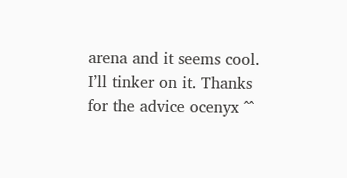arena and it seems cool. I’ll tinker on it. Thanks for the advice ocenyx ^^